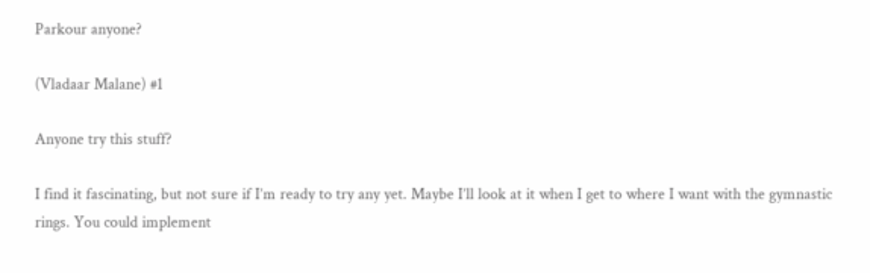Parkour anyone?

(Vladaar Malane) #1

Anyone try this stuff?

I find it fascinating, but not sure if I’m ready to try any yet. Maybe I’ll look at it when I get to where I want with the gymnastic rings. You could implement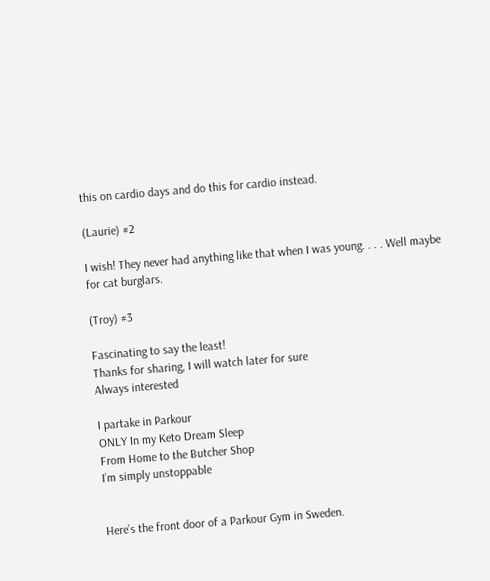this on cardio days and do this for cardio instead.

(Laurie) #2

I wish! They never had anything like that when I was young. . . . Well maybe for cat burglars.

(Troy) #3

Fascinating to say the least!
Thanks for sharing, I will watch later for sure
Always interested

I partake in Parkour
ONLY In my Keto Dream Sleep
From Home to the Butcher Shop
I’m simply unstoppable


Here’s the front door of a Parkour Gym in Sweden.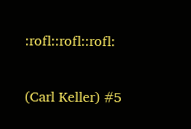:rofl::rofl::rofl:

(Carl Keller) #5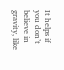It helps if you don’t believe in gravity, like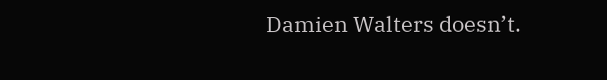Damien Walters doesn’t.